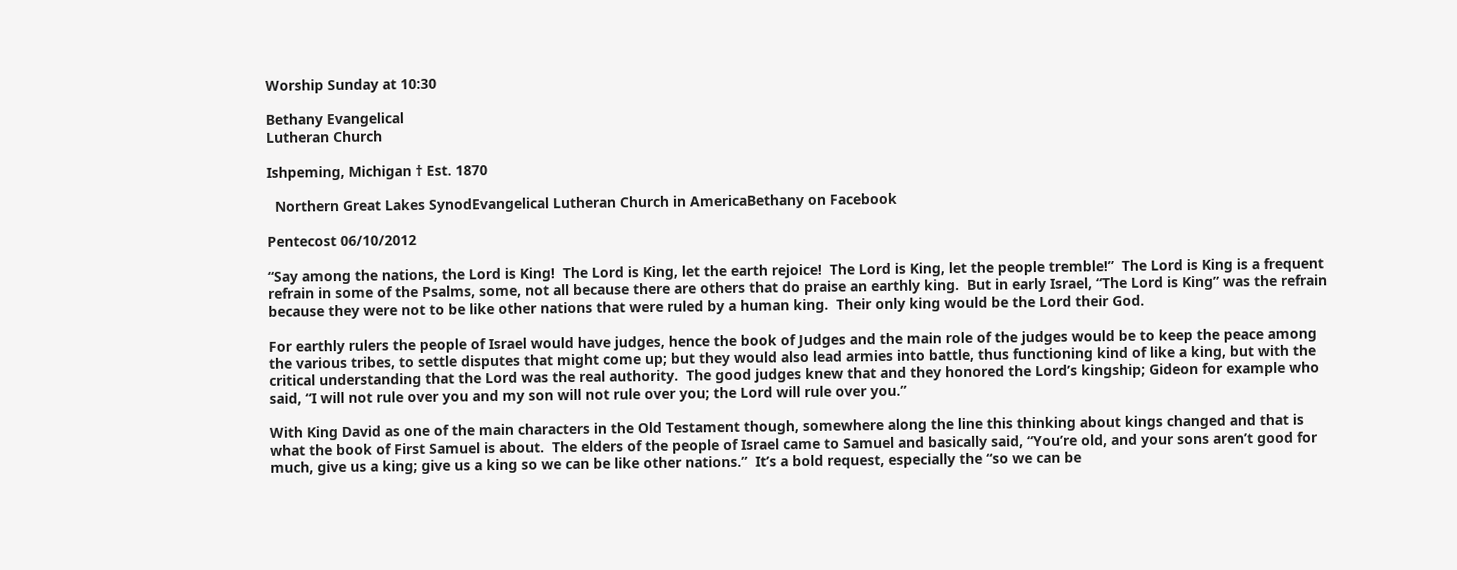Worship Sunday at 10:30

Bethany Evangelical
Lutheran Church

Ishpeming, Michigan † Est. 1870

  Northern Great Lakes SynodEvangelical Lutheran Church in AmericaBethany on Facebook

Pentecost 06/10/2012

“Say among the nations, the Lord is King!  The Lord is King, let the earth rejoice!  The Lord is King, let the people tremble!”  The Lord is King is a frequent refrain in some of the Psalms, some, not all because there are others that do praise an earthly king.  But in early Israel, “The Lord is King” was the refrain because they were not to be like other nations that were ruled by a human king.  Their only king would be the Lord their God.

For earthly rulers the people of Israel would have judges, hence the book of Judges and the main role of the judges would be to keep the peace among the various tribes, to settle disputes that might come up; but they would also lead armies into battle, thus functioning kind of like a king, but with the critical understanding that the Lord was the real authority.  The good judges knew that and they honored the Lord’s kingship; Gideon for example who said, “I will not rule over you and my son will not rule over you; the Lord will rule over you.”

With King David as one of the main characters in the Old Testament though, somewhere along the line this thinking about kings changed and that is what the book of First Samuel is about.  The elders of the people of Israel came to Samuel and basically said, “You’re old, and your sons aren’t good for much, give us a king; give us a king so we can be like other nations.”  It’s a bold request, especially the “so we can be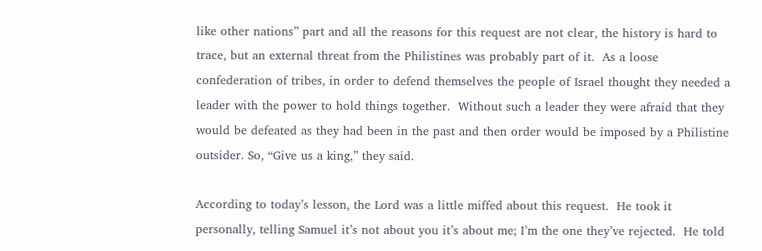like other nations” part and all the reasons for this request are not clear, the history is hard to trace, but an external threat from the Philistines was probably part of it.  As a loose confederation of tribes, in order to defend themselves the people of Israel thought they needed a leader with the power to hold things together.  Without such a leader they were afraid that they would be defeated as they had been in the past and then order would be imposed by a Philistine outsider. So, “Give us a king,” they said.

According to today’s lesson, the Lord was a little miffed about this request.  He took it personally, telling Samuel it’s not about you it’s about me; I’m the one they’ve rejected.  He told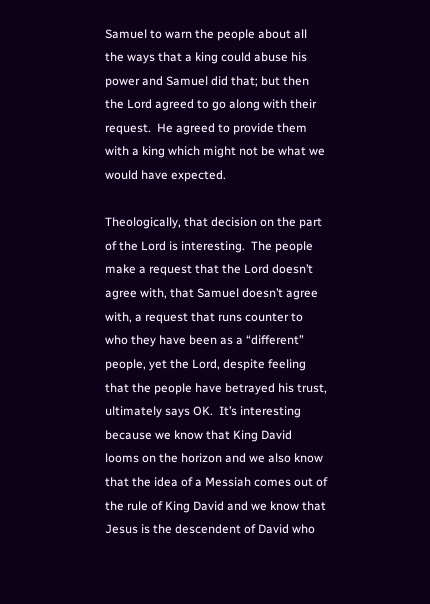Samuel to warn the people about all the ways that a king could abuse his power and Samuel did that; but then the Lord agreed to go along with their request.  He agreed to provide them with a king which might not be what we would have expected.

Theologically, that decision on the part of the Lord is interesting.  The people make a request that the Lord doesn’t agree with, that Samuel doesn’t agree with, a request that runs counter to who they have been as a “different” people, yet the Lord, despite feeling that the people have betrayed his trust, ultimately says OK.  It’s interesting because we know that King David looms on the horizon and we also know that the idea of a Messiah comes out of the rule of King David and we know that Jesus is the descendent of David who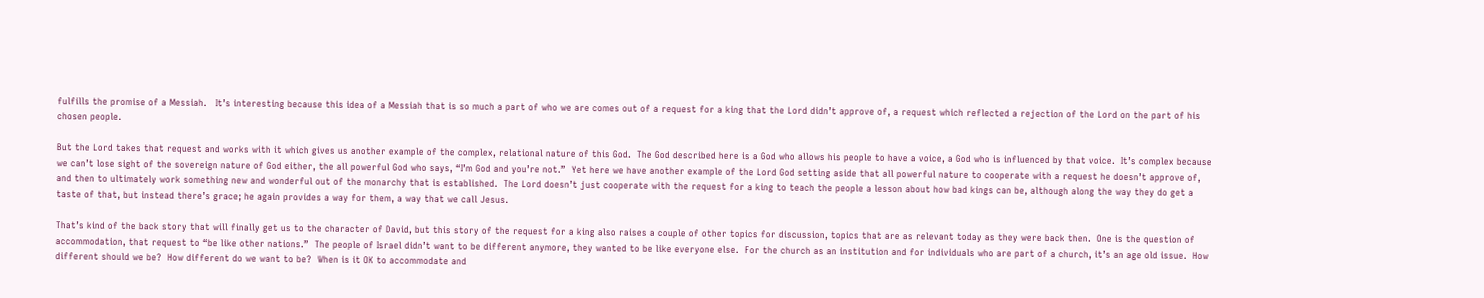fulfills the promise of a Messiah.   It’s interesting because this idea of a Messiah that is so much a part of who we are comes out of a request for a king that the Lord didn’t approve of, a request which reflected a rejection of the Lord on the part of his chosen people.

But the Lord takes that request and works with it which gives us another example of the complex, relational nature of this God.  The God described here is a God who allows his people to have a voice, a God who is influenced by that voice.  It’s complex because we can’t lose sight of the sovereign nature of God either, the all powerful God who says, “I’m God and you’re not.”  Yet here we have another example of the Lord God setting aside that all powerful nature to cooperate with a request he doesn’t approve of, and then to ultimately work something new and wonderful out of the monarchy that is established.  The Lord doesn’t just cooperate with the request for a king to teach the people a lesson about how bad kings can be, although along the way they do get a taste of that, but instead there’s grace; he again provides a way for them, a way that we call Jesus.

That’s kind of the back story that will finally get us to the character of David, but this story of the request for a king also raises a couple of other topics for discussion, topics that are as relevant today as they were back then.  One is the question of accommodation, that request to “be like other nations.”  The people of Israel didn’t want to be different anymore, they wanted to be like everyone else.  For the church as an institution and for individuals who are part of a church, it’s an age old issue.  How different should we be?  How different do we want to be?  When is it OK to accommodate and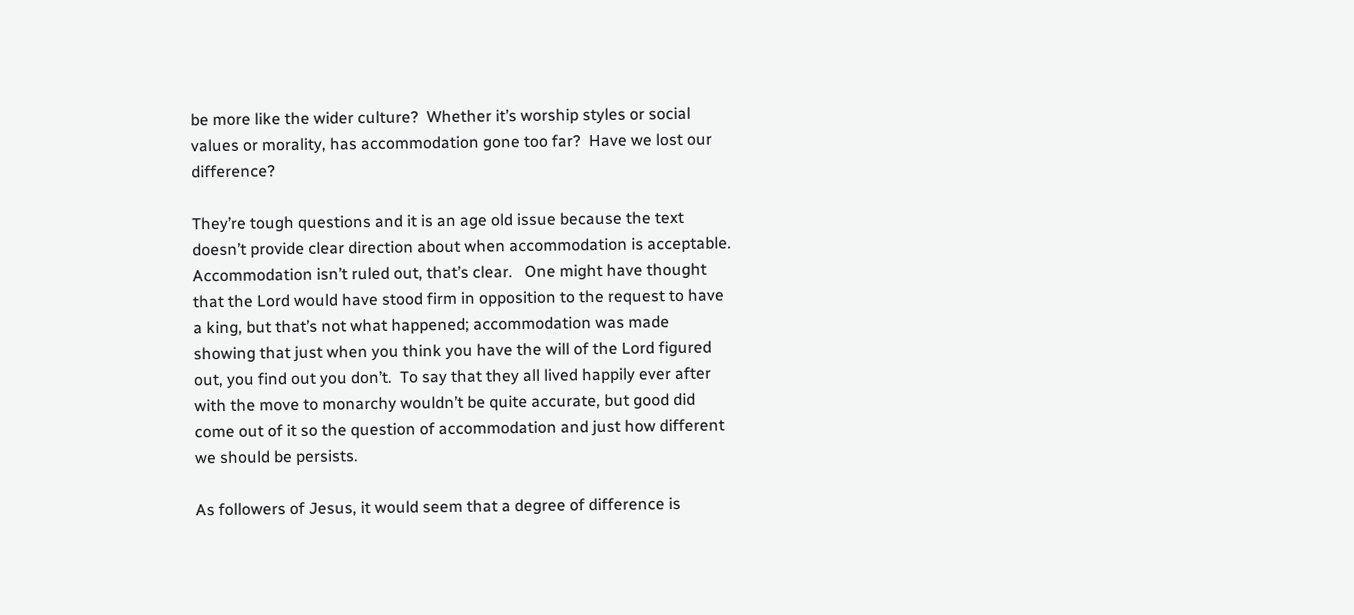be more like the wider culture?  Whether it’s worship styles or social values or morality, has accommodation gone too far?  Have we lost our difference?

They’re tough questions and it is an age old issue because the text doesn’t provide clear direction about when accommodation is acceptable.  Accommodation isn’t ruled out, that’s clear.   One might have thought that the Lord would have stood firm in opposition to the request to have a king, but that’s not what happened; accommodation was made showing that just when you think you have the will of the Lord figured out, you find out you don’t.  To say that they all lived happily ever after with the move to monarchy wouldn’t be quite accurate, but good did come out of it so the question of accommodation and just how different we should be persists.

As followers of Jesus, it would seem that a degree of difference is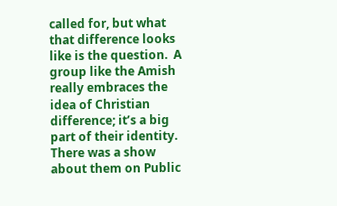called for, but what that difference looks like is the question.  A group like the Amish really embraces the idea of Christian difference; it’s a big part of their identity.  There was a show about them on Public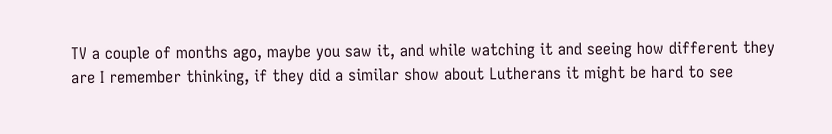TV a couple of months ago, maybe you saw it, and while watching it and seeing how different they are I remember thinking, if they did a similar show about Lutherans it might be hard to see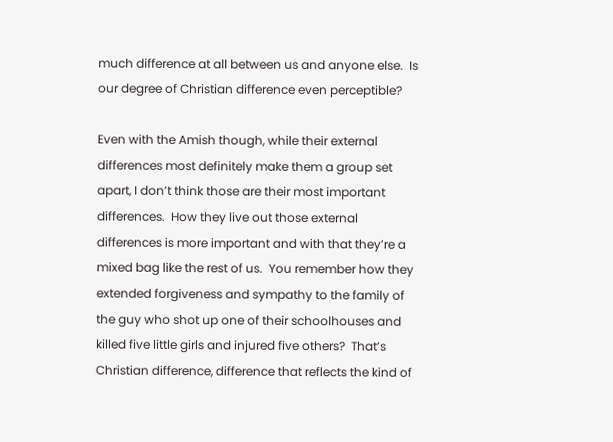much difference at all between us and anyone else.  Is our degree of Christian difference even perceptible?

Even with the Amish though, while their external differences most definitely make them a group set apart, I don’t think those are their most important differences.  How they live out those external differences is more important and with that they’re a mixed bag like the rest of us.  You remember how they extended forgiveness and sympathy to the family of the guy who shot up one of their schoolhouses and killed five little girls and injured five others?  That’s Christian difference, difference that reflects the kind of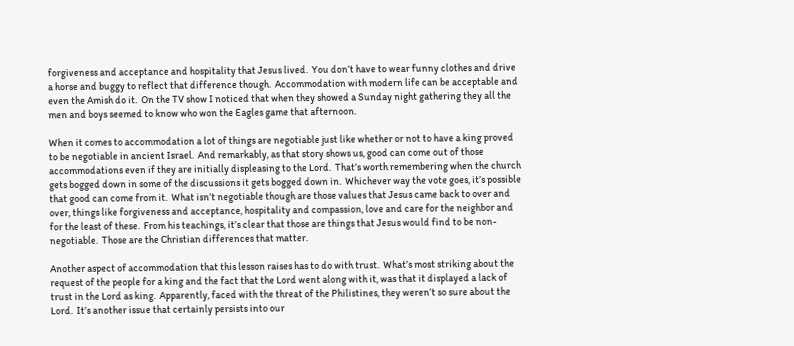forgiveness and acceptance and hospitality that Jesus lived.  You don’t have to wear funny clothes and drive a horse and buggy to reflect that difference though.  Accommodation with modern life can be acceptable and even the Amish do it.  On the TV show I noticed that when they showed a Sunday night gathering they all the men and boys seemed to know who won the Eagles game that afternoon.

When it comes to accommodation a lot of things are negotiable just like whether or not to have a king proved to be negotiable in ancient Israel.  And remarkably, as that story shows us, good can come out of those accommodations even if they are initially displeasing to the Lord.  That’s worth remembering when the church gets bogged down in some of the discussions it gets bogged down in.  Whichever way the vote goes, it’s possible that good can come from it.  What isn’t negotiable though are those values that Jesus came back to over and over, things like forgiveness and acceptance, hospitality and compassion, love and care for the neighbor and for the least of these.  From his teachings, it’s clear that those are things that Jesus would find to be non-negotiable.  Those are the Christian differences that matter.

Another aspect of accommodation that this lesson raises has to do with trust.  What’s most striking about the request of the people for a king and the fact that the Lord went along with it, was that it displayed a lack of trust in the Lord as king.  Apparently, faced with the threat of the Philistines, they weren’t so sure about the Lord.  It’s another issue that certainly persists into our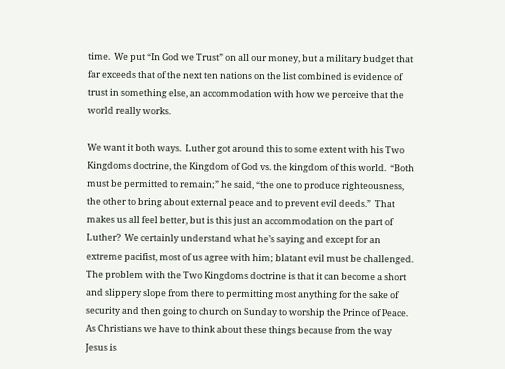time.  We put “In God we Trust” on all our money, but a military budget that far exceeds that of the next ten nations on the list combined is evidence of trust in something else, an accommodation with how we perceive that the world really works.

We want it both ways.  Luther got around this to some extent with his Two Kingdoms doctrine, the Kingdom of God vs. the kingdom of this world.  “Both must be permitted to remain;” he said, “the one to produce righteousness, the other to bring about external peace and to prevent evil deeds.”  That makes us all feel better, but is this just an accommodation on the part of Luther?  We certainly understand what he’s saying and except for an extreme pacifist, most of us agree with him; blatant evil must be challenged.  The problem with the Two Kingdoms doctrine is that it can become a short and slippery slope from there to permitting most anything for the sake of security and then going to church on Sunday to worship the Prince of Peace. As Christians we have to think about these things because from the way Jesus is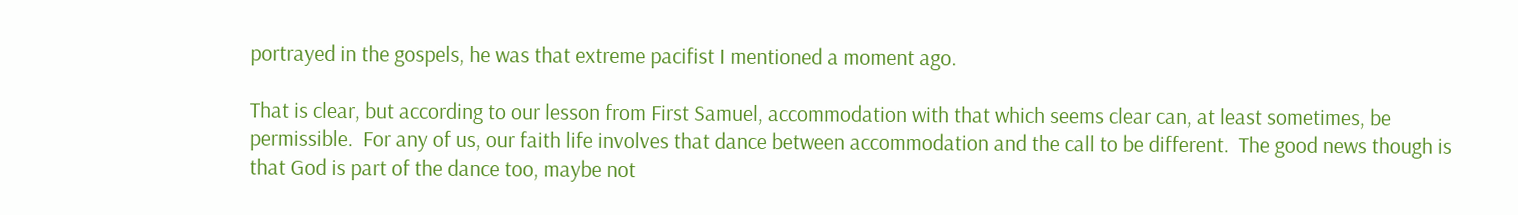portrayed in the gospels, he was that extreme pacifist I mentioned a moment ago.

That is clear, but according to our lesson from First Samuel, accommodation with that which seems clear can, at least sometimes, be permissible.  For any of us, our faith life involves that dance between accommodation and the call to be different.  The good news though is that God is part of the dance too, maybe not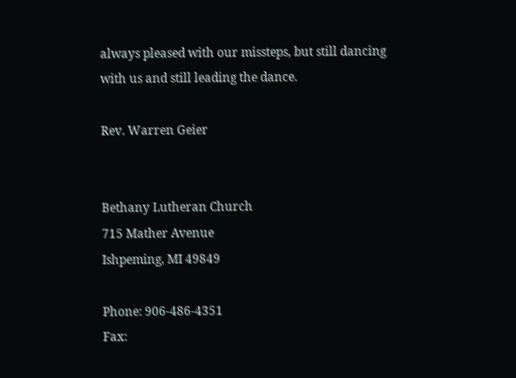always pleased with our missteps, but still dancing with us and still leading the dance.

Rev. Warren Geier


Bethany Lutheran Church
715 Mather Avenue
Ishpeming, MI 49849

Phone: 906-486-4351
Fax: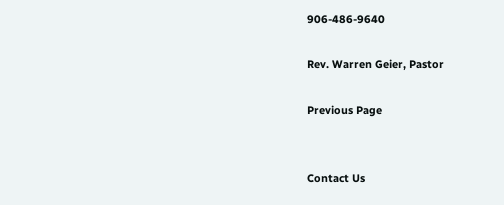906-486-9640

Rev. Warren Geier, Pastor

Previous Page


Contact Us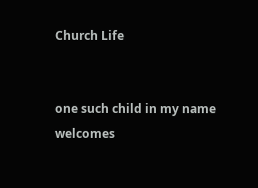Church Life


one such child in my name
welcomes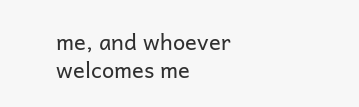me, and whoever
welcomes me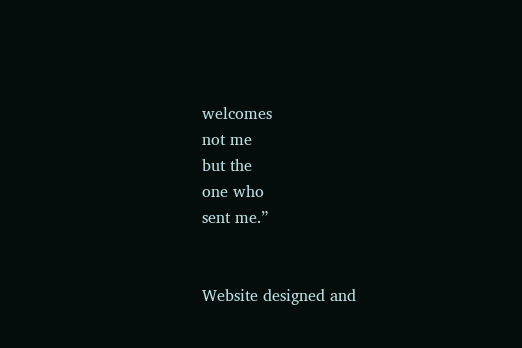welcomes
not me
but the
one who
sent me.”


Website designed and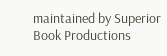maintained by Superior Book Productions